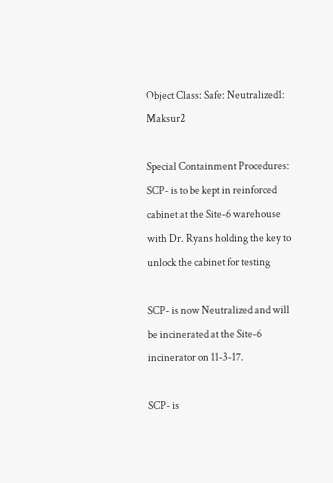Object Class: Safe: Neutralized1: Maksur2

Special Containment Procedures: SCP- is to be kept in reinforced cabinet at the Site-6 warehouse with Dr. Ryans holding the key to unlock the cabinet for testing

SCP- is now Neutralized and will be incinerated at the Site-6 incinerator on 11-3-17.

SCP- is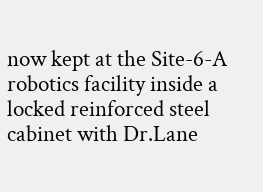now kept at the Site-6-A robotics facility inside a locked reinforced steel cabinet with Dr.Lane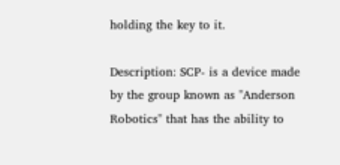holding the key to it.

Description: SCP- is a device made by the group known as "Anderson Robotics" that has the ability to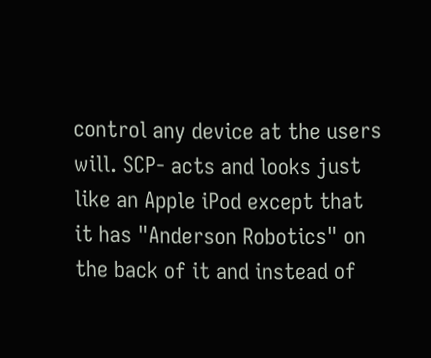control any device at the users will. SCP- acts and looks just like an Apple iPod except that it has "Anderson Robotics" on the back of it and instead of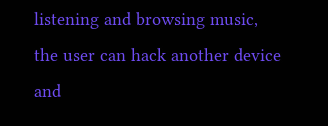listening and browsing music, the user can hack another device and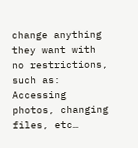change anything they want with no restrictions, such as: Accessing photos, changing files, etc…